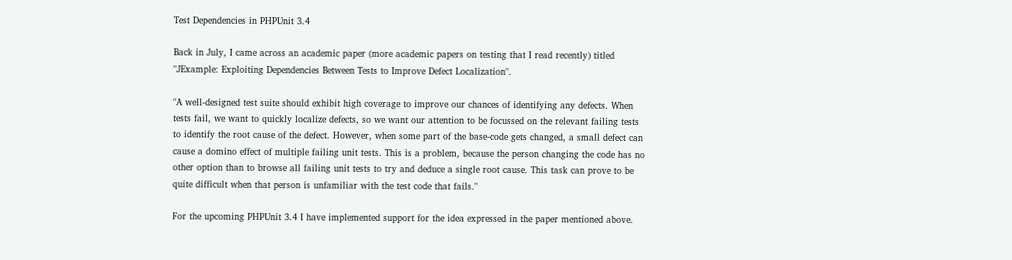Test Dependencies in PHPUnit 3.4

Back in July, I came across an academic paper (more academic papers on testing that I read recently) titled "JExample: Exploiting Dependencies Between Tests to Improve Defect Localization".

"A well-designed test suite should exhibit high coverage to improve our chances of identifying any defects. When tests fail, we want to quickly localize defects, so we want our attention to be focussed on the relevant failing tests to identify the root cause of the defect. However, when some part of the base-code gets changed, a small defect can cause a domino effect of multiple failing unit tests. This is a problem, because the person changing the code has no other option than to browse all failing unit tests to try and deduce a single root cause. This task can prove to be quite difficult when that person is unfamiliar with the test code that fails."

For the upcoming PHPUnit 3.4 I have implemented support for the idea expressed in the paper mentioned above.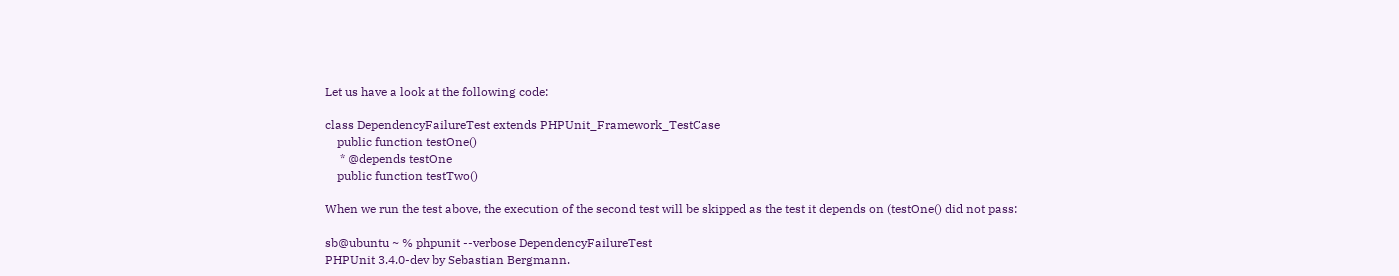Let us have a look at the following code:

class DependencyFailureTest extends PHPUnit_Framework_TestCase
    public function testOne()
     * @depends testOne
    public function testTwo()

When we run the test above, the execution of the second test will be skipped as the test it depends on (testOne() did not pass:

sb@ubuntu ~ % phpunit --verbose DependencyFailureTest
PHPUnit 3.4.0-dev by Sebastian Bergmann.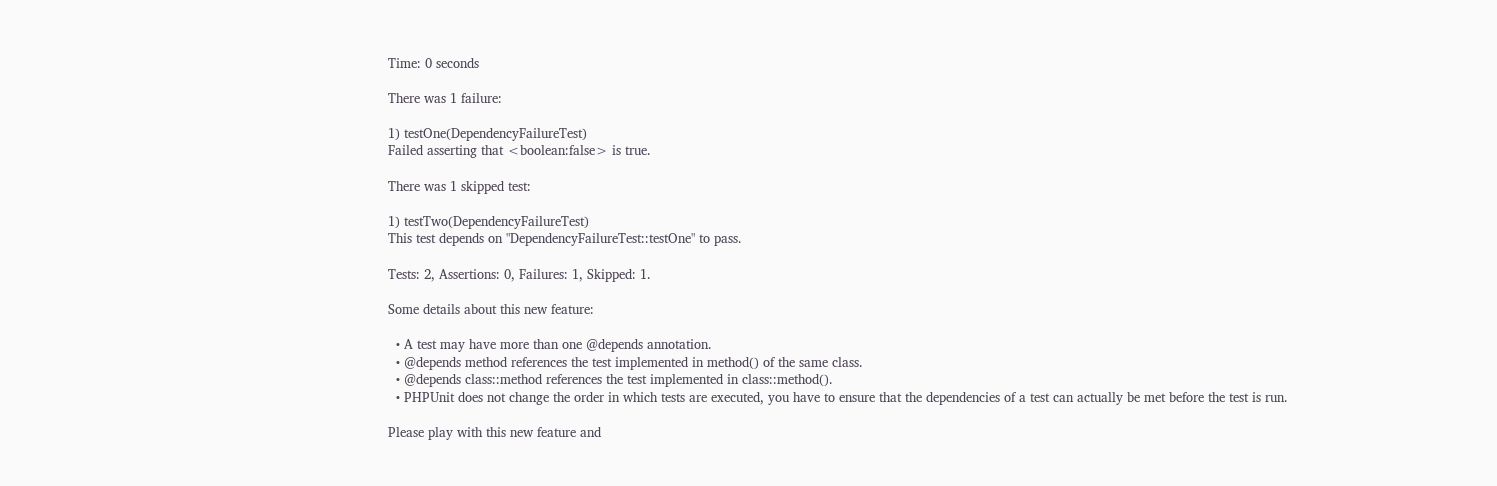Time: 0 seconds

There was 1 failure:

1) testOne(DependencyFailureTest)
Failed asserting that <boolean:false> is true.

There was 1 skipped test:

1) testTwo(DependencyFailureTest)
This test depends on "DependencyFailureTest::testOne" to pass.

Tests: 2, Assertions: 0, Failures: 1, Skipped: 1.

Some details about this new feature:

  • A test may have more than one @depends annotation.
  • @depends method references the test implemented in method() of the same class.
  • @depends class::method references the test implemented in class::method().
  • PHPUnit does not change the order in which tests are executed, you have to ensure that the dependencies of a test can actually be met before the test is run.

Please play with this new feature and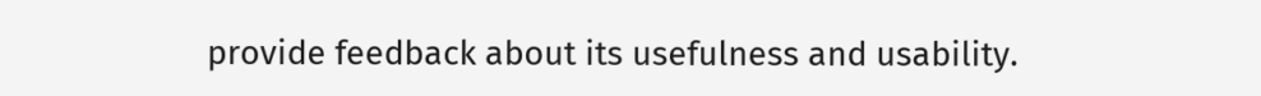provide feedback about its usefulness and usability.